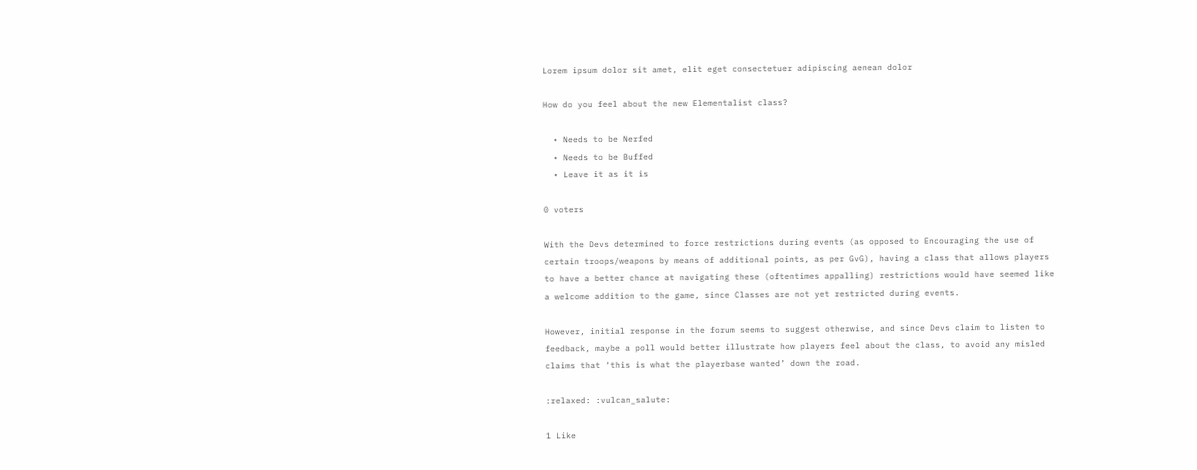Lorem ipsum dolor sit amet, elit eget consectetuer adipiscing aenean dolor

How do you feel about the new Elementalist class?

  • Needs to be Nerfed
  • Needs to be Buffed
  • Leave it as it is

0 voters

With the Devs determined to force restrictions during events (as opposed to Encouraging the use of certain troops/weapons by means of additional points, as per GvG), having a class that allows players to have a better chance at navigating these (oftentimes appalling) restrictions would have seemed like a welcome addition to the game, since Classes are not yet restricted during events.

However, initial response in the forum seems to suggest otherwise, and since Devs claim to listen to feedback, maybe a poll would better illustrate how players feel about the class, to avoid any misled claims that ‘this is what the playerbase wanted’ down the road.

:relaxed: :vulcan_salute:

1 Like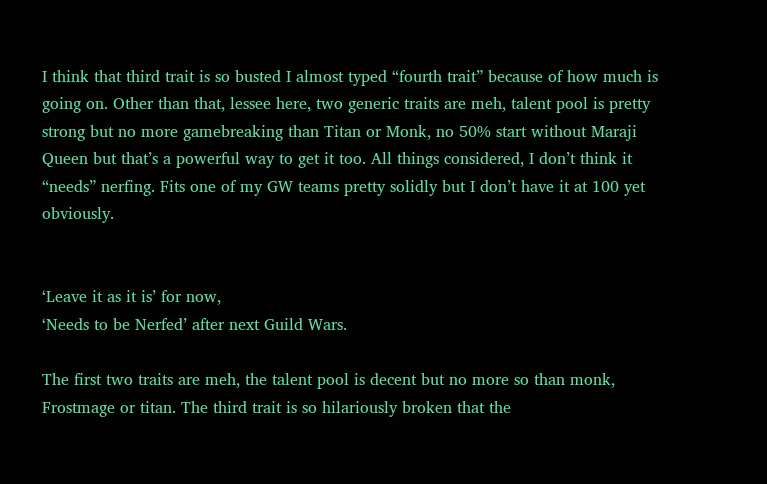I think that third trait is so busted I almost typed “fourth trait” because of how much is going on. Other than that, lessee here, two generic traits are meh, talent pool is pretty strong but no more gamebreaking than Titan or Monk, no 50% start without Maraji Queen but that’s a powerful way to get it too. All things considered, I don’t think it “needs” nerfing. Fits one of my GW teams pretty solidly but I don’t have it at 100 yet obviously.


‘Leave it as it is’ for now,
‘Needs to be Nerfed’ after next Guild Wars.

The first two traits are meh, the talent pool is decent but no more so than monk, Frostmage or titan. The third trait is so hilariously broken that the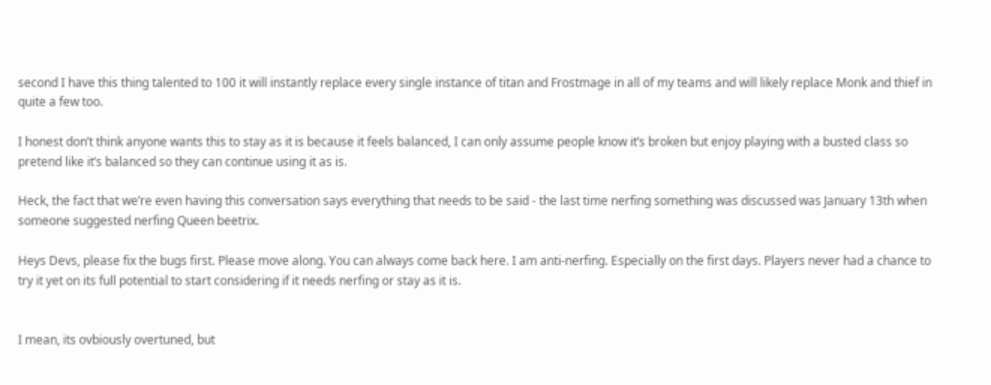second I have this thing talented to 100 it will instantly replace every single instance of titan and Frostmage in all of my teams and will likely replace Monk and thief in quite a few too.

I honest don’t think anyone wants this to stay as it is because it feels balanced, I can only assume people know it’s broken but enjoy playing with a busted class so pretend like it’s balanced so they can continue using it as is.

Heck, the fact that we’re even having this conversation says everything that needs to be said - the last time nerfing something was discussed was January 13th when someone suggested nerfing Queen beetrix.

Heys Devs, please fix the bugs first. Please move along. You can always come back here. I am anti-nerfing. Especially on the first days. Players never had a chance to try it yet on its full potential to start considering if it needs nerfing or stay as it is.


I mean, its ovbiously overtuned, but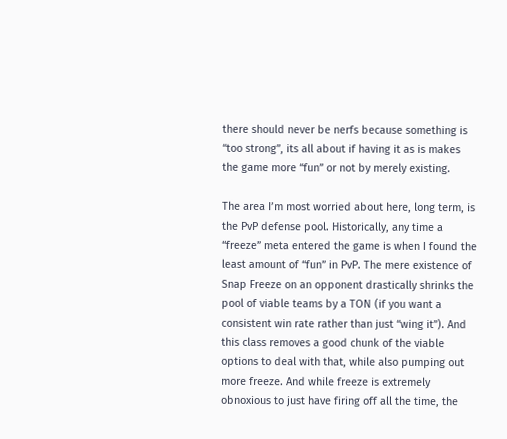there should never be nerfs because something is “too strong”, its all about if having it as is makes the game more “fun” or not by merely existing.

The area I’m most worried about here, long term, is the PvP defense pool. Historically, any time a “freeze” meta entered the game is when I found the least amount of “fun” in PvP. The mere existence of Snap Freeze on an opponent drastically shrinks the pool of viable teams by a TON (if you want a consistent win rate rather than just “wing it”). And this class removes a good chunk of the viable options to deal with that, while also pumping out more freeze. And while freeze is extremely obnoxious to just have firing off all the time, the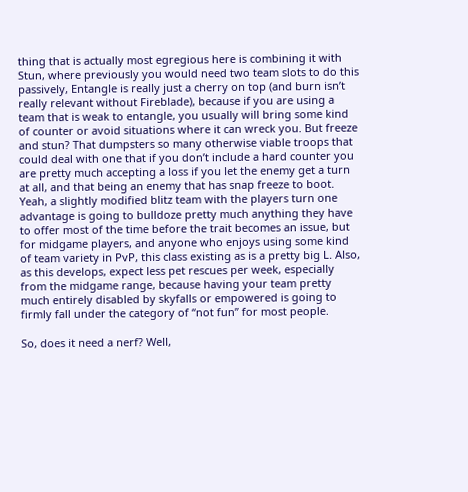thing that is actually most egregious here is combining it with Stun, where previously you would need two team slots to do this passively, Entangle is really just a cherry on top (and burn isn’t really relevant without Fireblade), because if you are using a team that is weak to entangle, you usually will bring some kind of counter or avoid situations where it can wreck you. But freeze and stun? That dumpsters so many otherwise viable troops that could deal with one that if you don’t include a hard counter you are pretty much accepting a loss if you let the enemy get a turn at all, and that being an enemy that has snap freeze to boot. Yeah, a slightly modified blitz team with the players turn one advantage is going to bulldoze pretty much anything they have to offer most of the time before the trait becomes an issue, but for midgame players, and anyone who enjoys using some kind of team variety in PvP, this class existing as is a pretty big L. Also, as this develops, expect less pet rescues per week, especially from the midgame range, because having your team pretty much entirely disabled by skyfalls or empowered is going to firmly fall under the category of “not fun” for most people.

So, does it need a nerf? Well,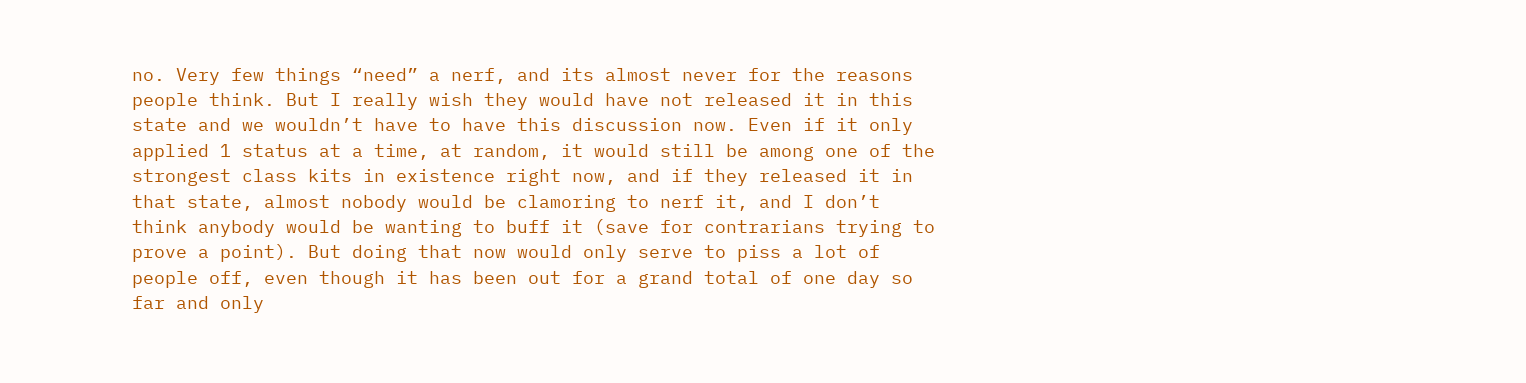no. Very few things “need” a nerf, and its almost never for the reasons people think. But I really wish they would have not released it in this state and we wouldn’t have to have this discussion now. Even if it only applied 1 status at a time, at random, it would still be among one of the strongest class kits in existence right now, and if they released it in that state, almost nobody would be clamoring to nerf it, and I don’t think anybody would be wanting to buff it (save for contrarians trying to prove a point). But doing that now would only serve to piss a lot of people off, even though it has been out for a grand total of one day so far and only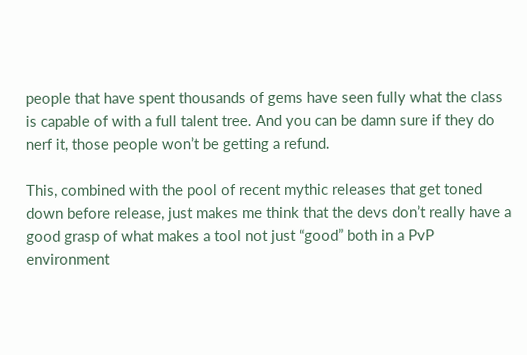people that have spent thousands of gems have seen fully what the class is capable of with a full talent tree. And you can be damn sure if they do nerf it, those people won’t be getting a refund.

This, combined with the pool of recent mythic releases that get toned down before release, just makes me think that the devs don’t really have a good grasp of what makes a tool not just “good” both in a PvP environment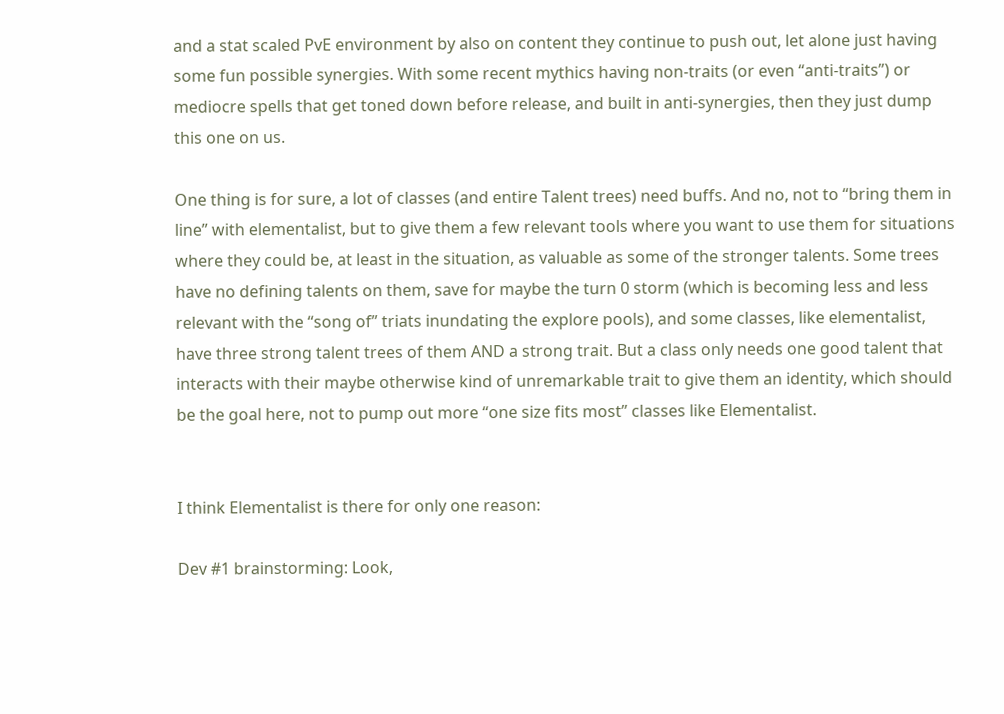and a stat scaled PvE environment by also on content they continue to push out, let alone just having some fun possible synergies. With some recent mythics having non-traits (or even “anti-traits”) or mediocre spells that get toned down before release, and built in anti-synergies, then they just dump this one on us.

One thing is for sure, a lot of classes (and entire Talent trees) need buffs. And no, not to “bring them in line” with elementalist, but to give them a few relevant tools where you want to use them for situations where they could be, at least in the situation, as valuable as some of the stronger talents. Some trees have no defining talents on them, save for maybe the turn 0 storm (which is becoming less and less relevant with the “song of” triats inundating the explore pools), and some classes, like elementalist, have three strong talent trees of them AND a strong trait. But a class only needs one good talent that interacts with their maybe otherwise kind of unremarkable trait to give them an identity, which should be the goal here, not to pump out more “one size fits most” classes like Elementalist.


I think Elementalist is there for only one reason:

Dev #1 brainstorming: Look,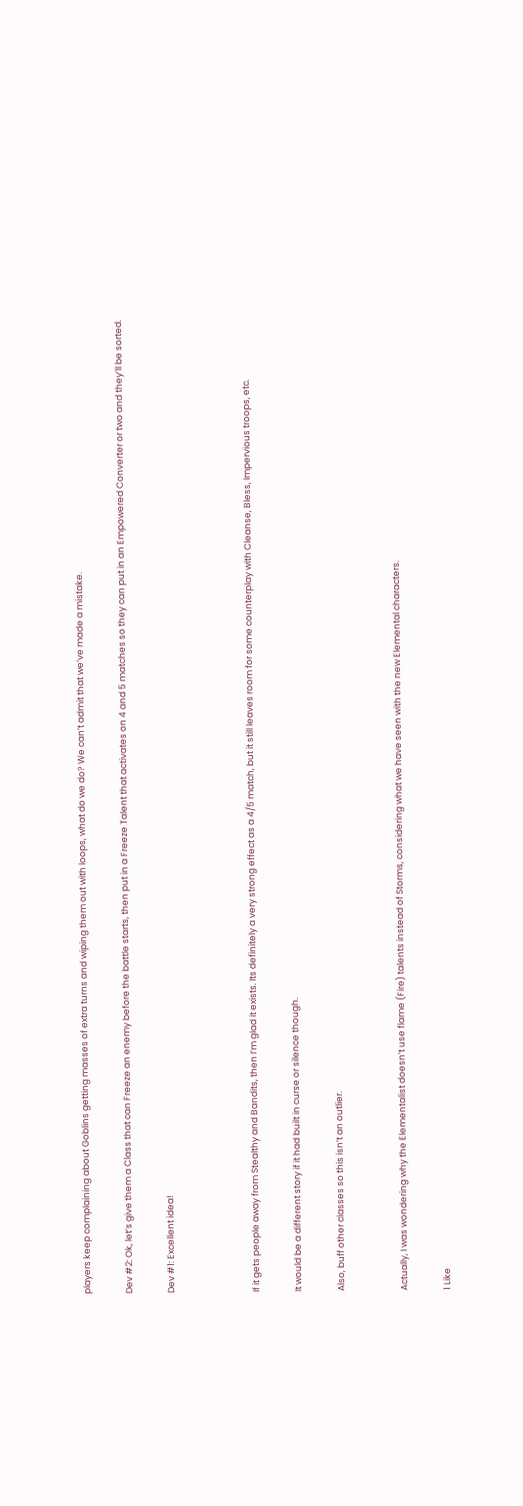players keep complaining about Goblins getting masses of extra turns and wiping them out with loops, what do we do? We can’t admit that we’ve made a mistake.

Dev #2: Ok, let’s give them a Class that can Freeze an enemy before the battle starts, then put in a Freeze Talent that activates on 4 and 5 matches so they can put in an Empowered Converter or two and they’ll be sorted.

Dev #1: Excellent idea!



If it gets people away from Stealthy and Bandits, then I’m glad it exists. Its definitely a very strong effect as a 4/5 match, but it still leaves room for some counterplay with Cleanse, Bless, Impervious troops, etc.

It would be a different story if it had built in curse or silence though.

Also, buff other classes so this isn’t an outlier.


Actually, I was wondering why the Elementalist doesn’t use flame (Fire) talents instead of Storms, considering what we have seen with the new Elemental characters.

1 Like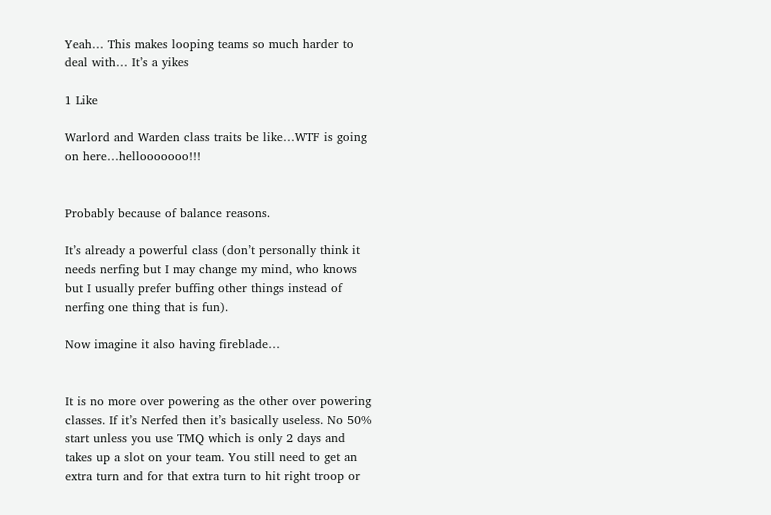Yeah… This makes looping teams so much harder to deal with… It’s a yikes

1 Like

Warlord and Warden class traits be like…WTF is going on here…hellooooooo!!!


Probably because of balance reasons.

It’s already a powerful class (don’t personally think it needs nerfing but I may change my mind, who knows but I usually prefer buffing other things instead of nerfing one thing that is fun).

Now imagine it also having fireblade…


It is no more over powering as the other over powering classes. If it’s Nerfed then it’s basically useless. No 50% start unless you use TMQ which is only 2 days and takes up a slot on your team. You still need to get an extra turn and for that extra turn to hit right troop or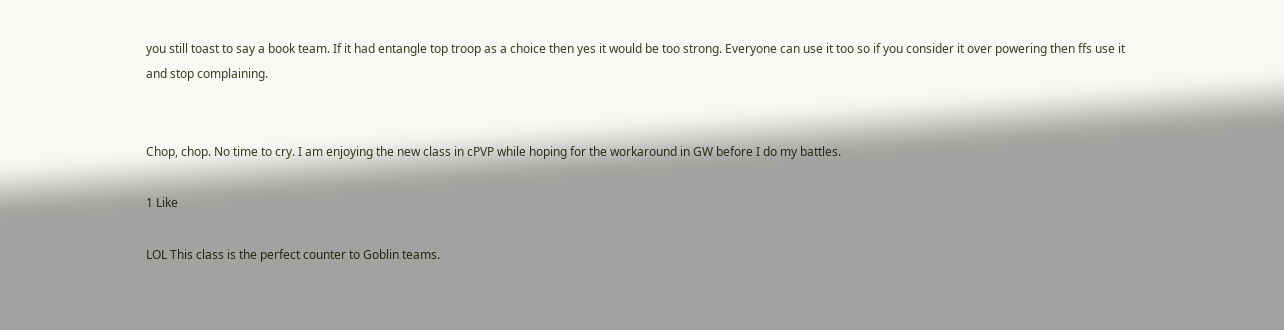you still toast to say a book team. If it had entangle top troop as a choice then yes it would be too strong. Everyone can use it too so if you consider it over powering then ffs use it and stop complaining.


Chop, chop. No time to cry. I am enjoying the new class in cPVP while hoping for the workaround in GW before I do my battles.

1 Like

LOL This class is the perfect counter to Goblin teams.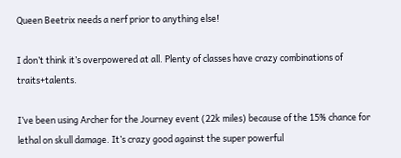Queen Beetrix needs a nerf prior to anything else!

I don’t think it’s overpowered at all. Plenty of classes have crazy combinations of traits+talents.

I’ve been using Archer for the Journey event (22k miles) because of the 15% chance for lethal on skull damage. It’s crazy good against the super powerful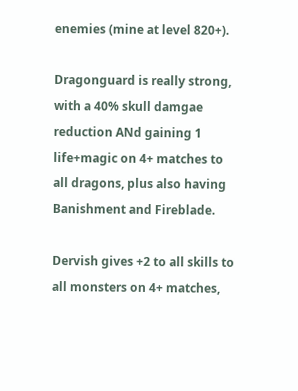enemies (mine at level 820+).

Dragonguard is really strong, with a 40% skull damgae reduction ANd gaining 1 life+magic on 4+ matches to all dragons, plus also having Banishment and Fireblade.

Dervish gives +2 to all skills to all monsters on 4+ matches,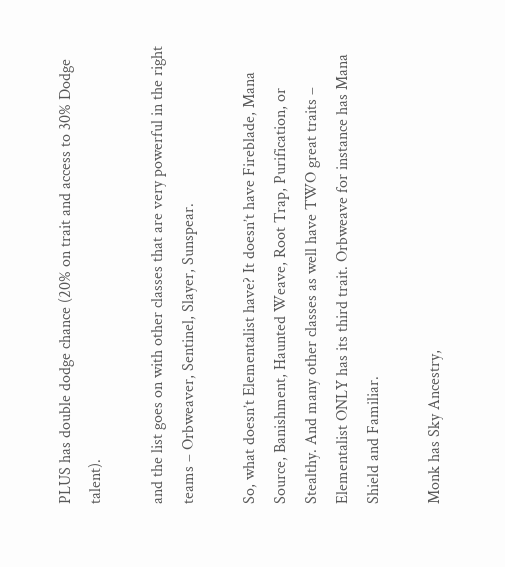PLUS has double dodge chance (20% on trait and access to 30% Dodge talent).

and the list goes on with other classes that are very powerful in the right teams – Orbweaver, Sentinel, Slayer, Sunspear.

So, what doesn’t Elementalist have? It doesn’t have Fireblade, Mana Source, Banishment, Haunted Weave, Root Trap, Purification, or Stealthy. And many other classes as well have TWO great traits – Elementalist ONLY has its third trait. Orbweave for instance has Mana Shield and Familiar.

Monk has Sky Ancestry,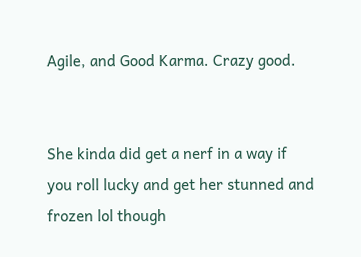Agile, and Good Karma. Crazy good.


She kinda did get a nerf in a way if you roll lucky and get her stunned and frozen lol though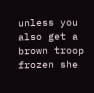unless you also get a brown troop frozen she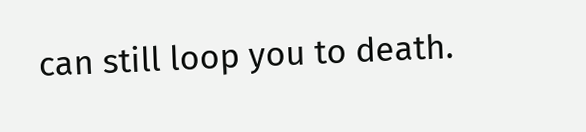can still loop you to death.